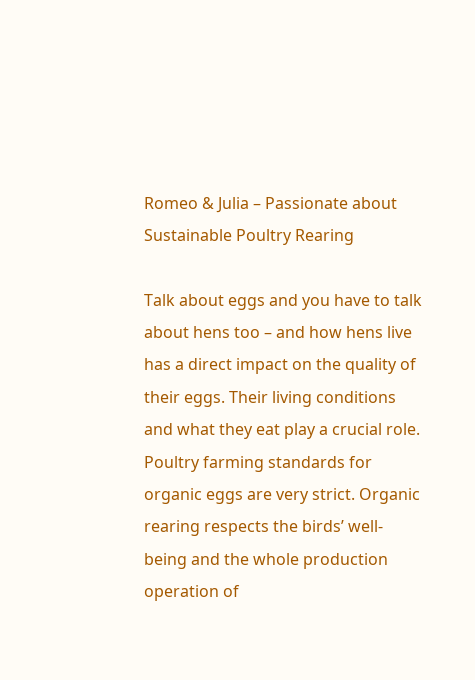Romeo & Julia – Passionate about Sustainable Poultry Rearing

Talk about eggs and you have to talk about hens too – and how hens live has a direct impact on the quality of their eggs. Their living conditions and what they eat play a crucial role. Poultry farming standards for organic eggs are very strict. Organic rearing respects the birds’ well-being and the whole production operation of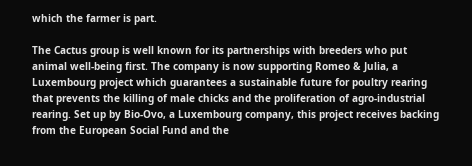which the farmer is part.

The Cactus group is well known for its partnerships with breeders who put animal well-being first. The company is now supporting Romeo & Julia, a Luxembourg project which guarantees a sustainable future for poultry rearing that prevents the killing of male chicks and the proliferation of agro-industrial rearing. Set up by Bio-Ovo, a Luxembourg company, this project receives backing from the European Social Fund and the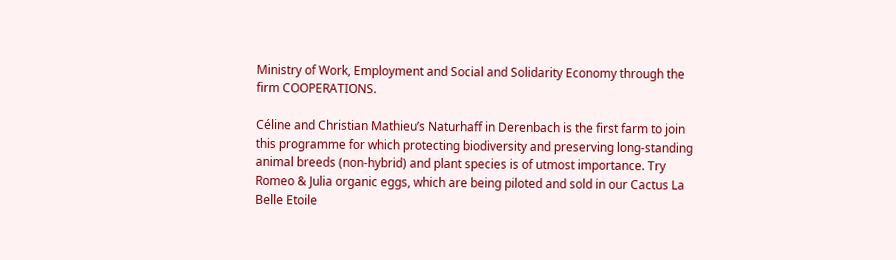Ministry of Work, Employment and Social and Solidarity Economy through the firm COOPERATIONS.

Céline and Christian Mathieu’s Naturhaff in Derenbach is the first farm to join this programme for which protecting biodiversity and preserving long-standing animal breeds (non-hybrid) and plant species is of utmost importance. Try Romeo & Julia organic eggs, which are being piloted and sold in our Cactus La Belle Etoile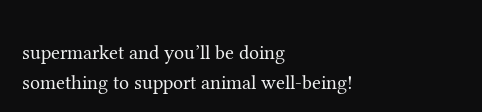supermarket and you’ll be doing something to support animal well-being!